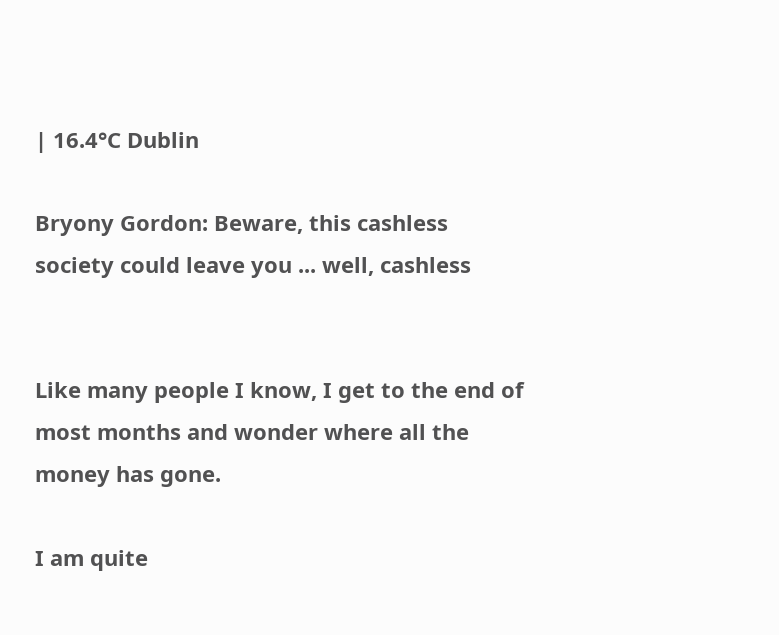| 16.4°C Dublin

Bryony Gordon: Beware, this cashless society could leave you ... well, cashless


Like many people I know, I get to the end of most months and wonder where all the money has gone.

I am quite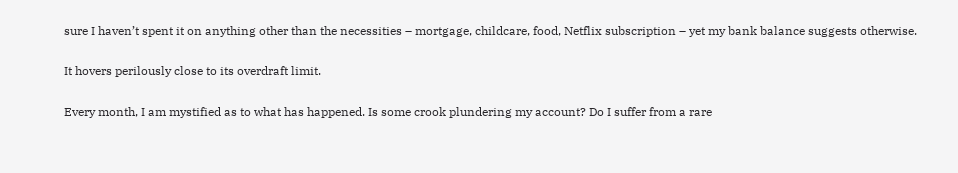sure I haven’t spent it on anything other than the necessities – mortgage, childcare, food, Netflix subscription – yet my bank balance suggests otherwise.

It hovers perilously close to its overdraft limit.

Every month, I am mystified as to what has happened. Is some crook plundering my account? Do I suffer from a rare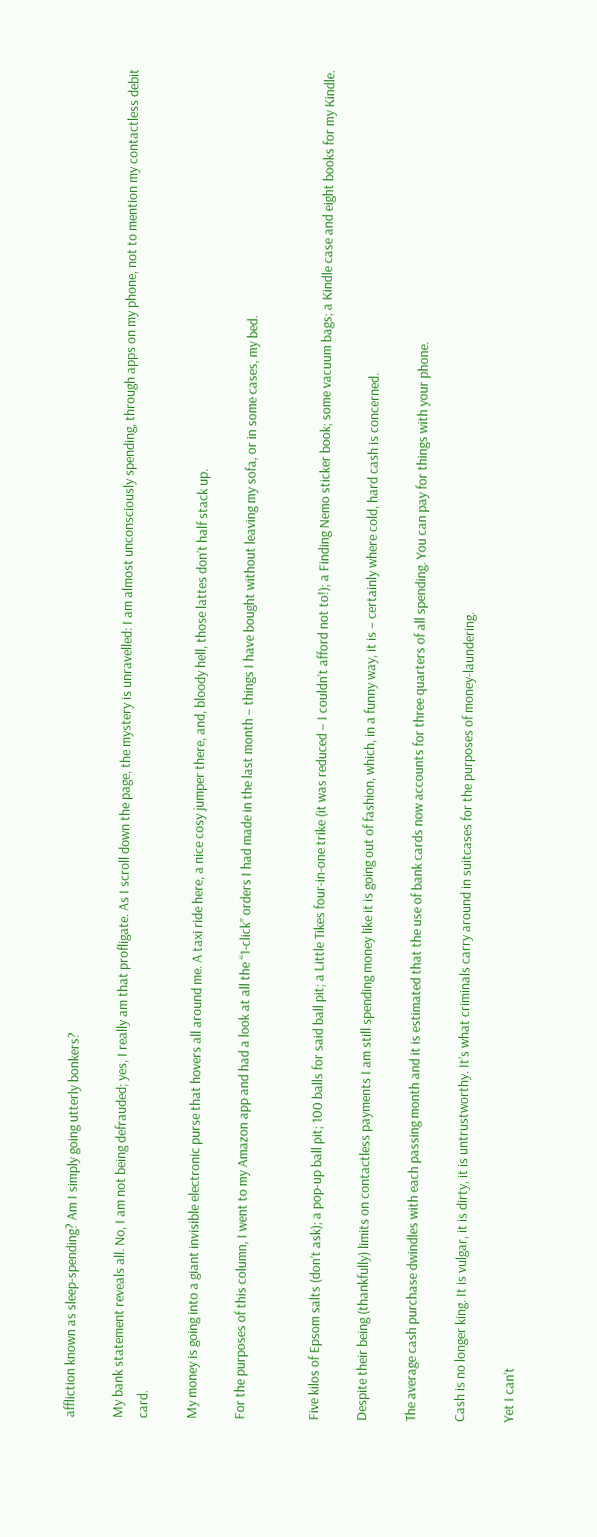affliction known as sleep-spending? Am I simply going utterly bonkers?

My bank statement reveals all. No, I am not being defrauded; yes, I really am that profligate. As I scroll down the page, the mystery is unravelled: I am almost unconsciously spending, through apps on my phone, not to mention my contactless debit card.

My money is going into a giant invisible electronic purse that hovers all around me. A taxi ride here, a nice cosy jumper there, and, bloody hell, those lattes don’t half stack up.

For the purposes of this column, I went to my Amazon app and had a look at all the “1-click” orders I had made in the last month – things I have bought without leaving my sofa, or in some cases, my bed.


Five kilos of Epsom salts (don’t ask); a pop-up ball pit; 100 balls for said ball pit; a Little Tikes four-in-one trike (it was reduced – I couldn’t afford not to!); a Finding Nemo sticker book; some vacuum bags; a Kindle case and eight books for my Kindle.

Despite their being (thankfully) limits on contactless payments I am still spending money like it is going out of fashion, which, in a funny way, it is – certainly where cold, hard cash is concerned.

The average cash purchase dwindles with each passing month and it is estimated that the use of bank cards now accounts for three quarters of all spending. You can pay for things with your phone.

Cash is no longer king. It is vulgar, it is dirty, it is untrustworthy. It’s what criminals carry around in suitcases for the purposes of money-laundering.

Yet I can’t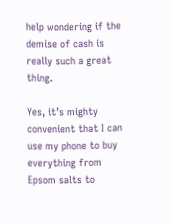help wondering if the demise of cash is really such a great thing.

Yes, it’s mighty convenient that I can use my phone to buy everything from Epsom salts to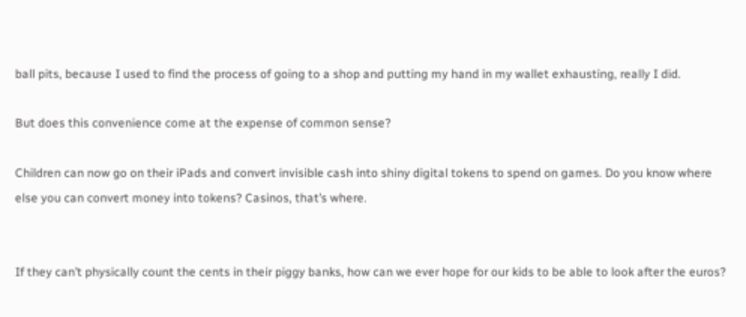ball pits, because I used to find the process of going to a shop and putting my hand in my wallet exhausting, really I did.

But does this convenience come at the expense of common sense?

Children can now go on their iPads and convert invisible cash into shiny digital tokens to spend on games. Do you know where else you can convert money into tokens? Casinos, that’s where.


If they can’t physically count the cents in their piggy banks, how can we ever hope for our kids to be able to look after the euros?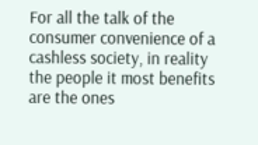For all the talk of the consumer convenience of a cashless society, in reality the people it most benefits are the ones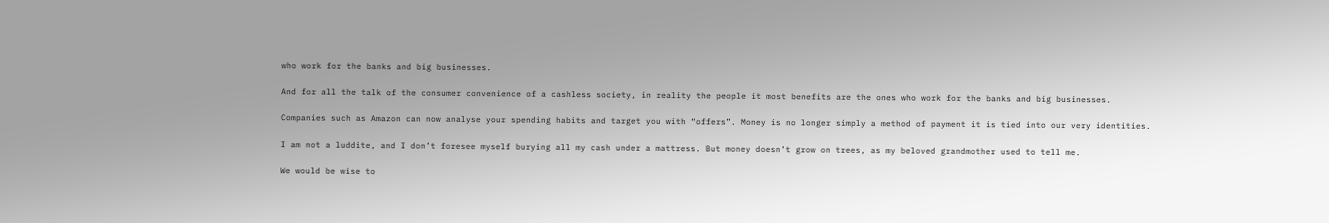who work for the banks and big businesses.

And for all the talk of the consumer convenience of a cashless society, in reality the people it most benefits are the ones who work for the banks and big businesses.

Companies such as Amazon can now analyse your spending habits and target you with “offers”. Money is no longer simply a method of payment it is tied into our very identities.

I am not a luddite, and I don’t foresee myself burying all my cash under a mattress. But money doesn’t grow on trees, as my beloved grandmother used to tell me.

We would be wise to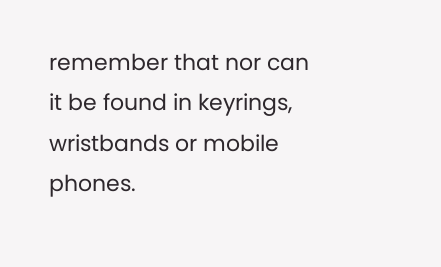remember that nor can it be found in keyrings, wristbands or mobile phones.